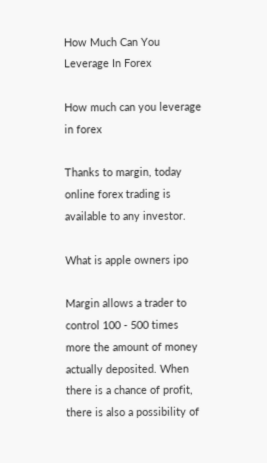How Much Can You Leverage In Forex

How much can you leverage in forex

Thanks to margin, today online forex trading is available to any investor.

What is apple owners ipo

Margin allows a trader to control 100 - 500 times more the amount of money actually deposited. When there is a chance of profit, there is also a possibility of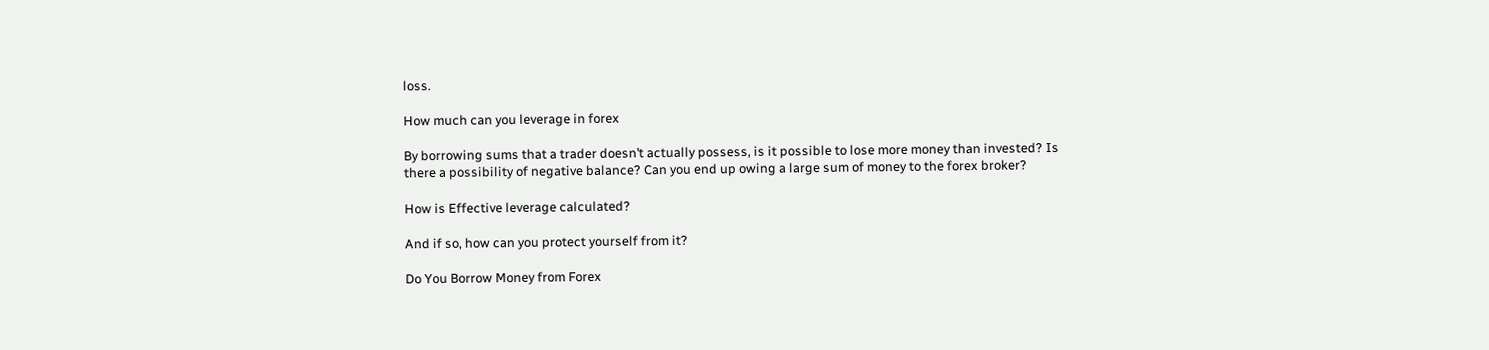loss.

How much can you leverage in forex

By borrowing sums that a trader doesn’t actually possess, is it possible to lose more money than invested? Is there a possibility of negative balance? Can you end up owing a large sum of money to the forex broker?

How is Effective leverage calculated?

And if so, how can you protect yourself from it?

Do You Borrow Money from Forex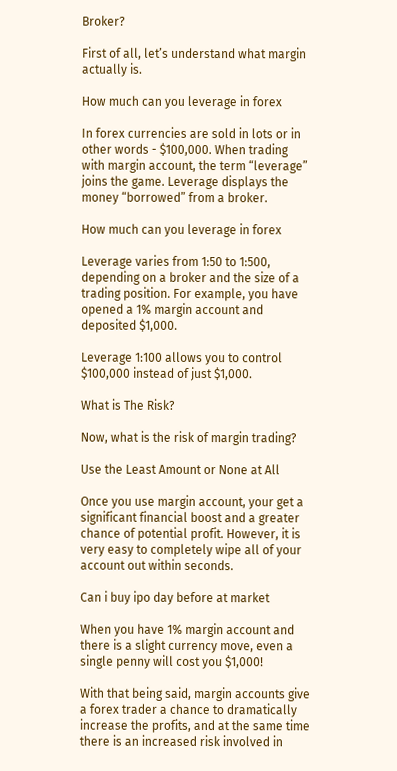Broker?

First of all, let’s understand what margin actually is.

How much can you leverage in forex

In forex currencies are sold in lots or in other words - $100,000. When trading with margin account, the term “leverage” joins the game. Leverage displays the money “borrowed” from a broker.

How much can you leverage in forex

Leverage varies from 1:50 to 1:500, depending on a broker and the size of a trading position. For example, you have opened a 1% margin account and deposited $1,000.

Leverage 1:100 allows you to control $100,000 instead of just $1,000.

What is The Risk?

Now, what is the risk of margin trading?

Use the Least Amount or None at All

Once you use margin account, your get a significant financial boost and a greater chance of potential profit. However, it is very easy to completely wipe all of your account out within seconds.

Can i buy ipo day before at market

When you have 1% margin account and there is a slight currency move, even a single penny will cost you $1,000!

With that being said, margin accounts give a forex trader a chance to dramatically increase the profits, and at the same time there is an increased risk involved in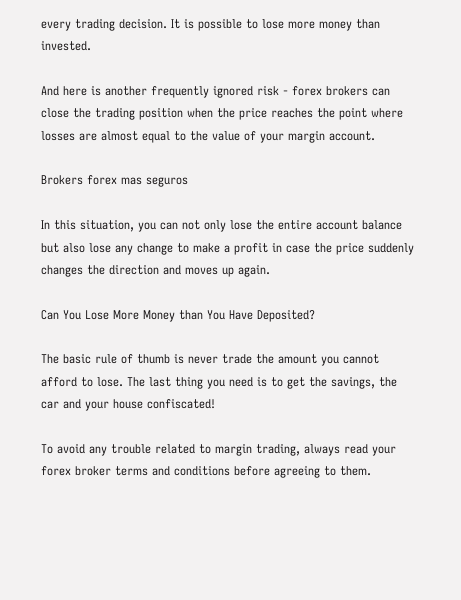every trading decision. It is possible to lose more money than invested.

And here is another frequently ignored risk - forex brokers can close the trading position when the price reaches the point where losses are almost equal to the value of your margin account.

Brokers forex mas seguros

In this situation, you can not only lose the entire account balance but also lose any change to make a profit in case the price suddenly changes the direction and moves up again.

Can You Lose More Money than You Have Deposited?

The basic rule of thumb is never trade the amount you cannot afford to lose. The last thing you need is to get the savings, the car and your house confiscated!

To avoid any trouble related to margin trading, always read your forex broker terms and conditions before agreeing to them.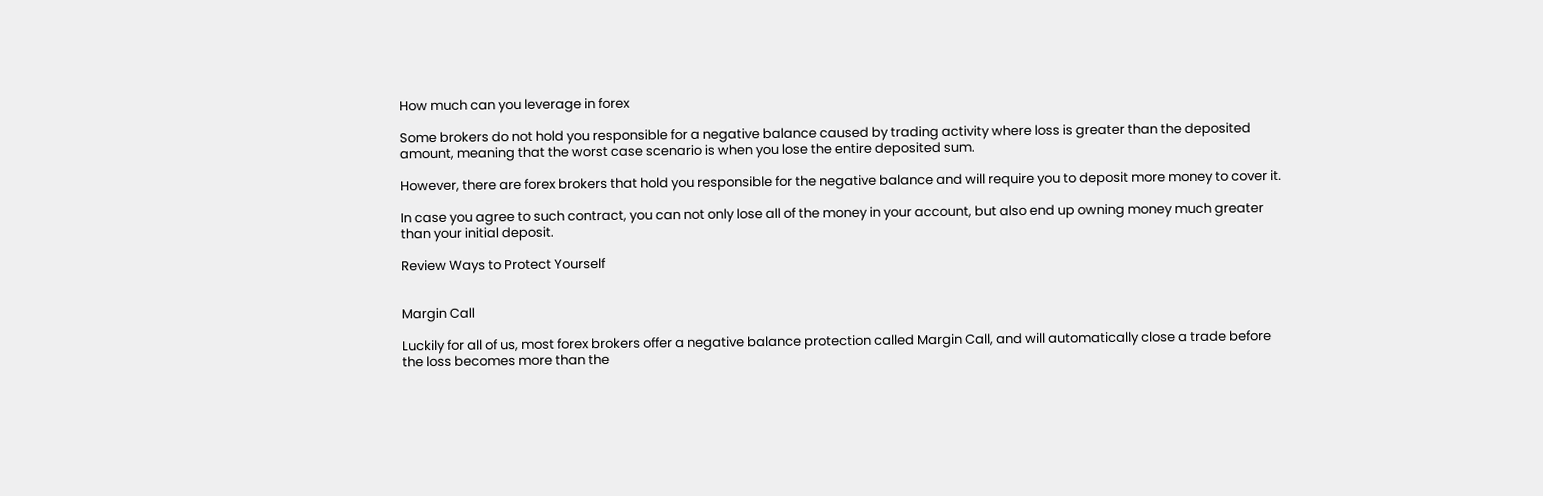How much can you leverage in forex

Some brokers do not hold you responsible for a negative balance caused by trading activity where loss is greater than the deposited amount, meaning that the worst case scenario is when you lose the entire deposited sum.

However, there are forex brokers that hold you responsible for the negative balance and will require you to deposit more money to cover it.

In case you agree to such contract, you can not only lose all of the money in your account, but also end up owning money much greater than your initial deposit.

Review Ways to Protect Yourself


Margin Call

Luckily for all of us, most forex brokers offer a negative balance protection called Margin Call, and will automatically close a trade before the loss becomes more than the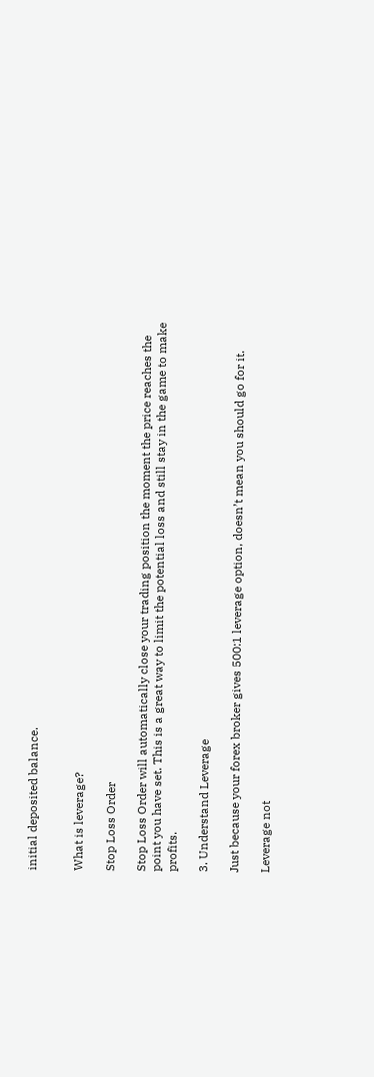initial deposited balance.


What is leverage?

Stop Loss Order

Stop Loss Order will automatically close your trading position the moment the price reaches the point you have set. This is a great way to limit the potential loss and still stay in the game to make profits.

3. Understand Leverage

Just because your forex broker gives 500:1 leverage option, doesn’t mean you should go for it.

Leverage not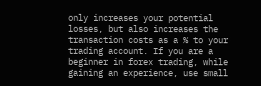only increases your potential losses, but also increases the transaction costs as a % to your trading account. If you are a beginner in forex trading, while gaining an experience, use small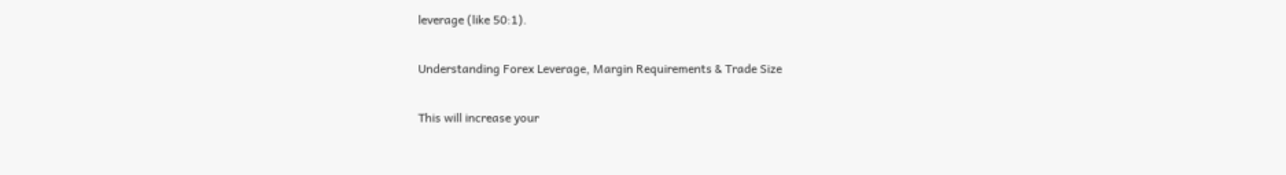leverage (like 50:1).

Understanding Forex Leverage, Margin Requirements & Trade Size

This will increase your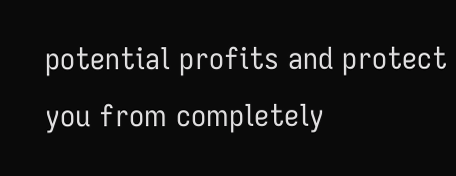potential profits and protect you from completely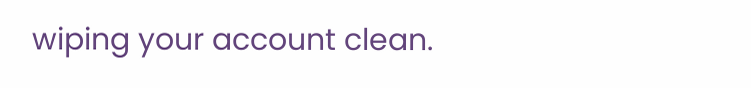wiping your account clean.